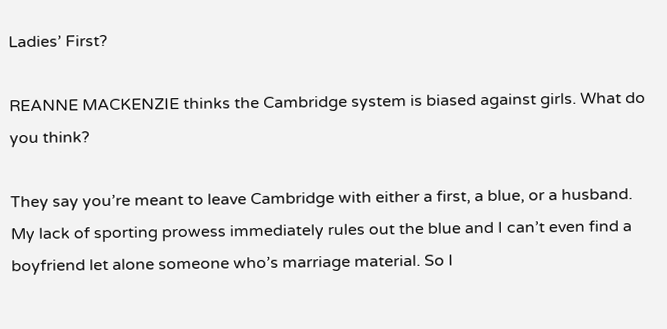Ladies’ First?

REANNE MACKENZIE thinks the Cambridge system is biased against girls. What do you think?

They say you’re meant to leave Cambridge with either a first, a blue, or a husband. My lack of sporting prowess immediately rules out the blue and I can’t even find a boyfriend let alone someone who’s marriage material. So I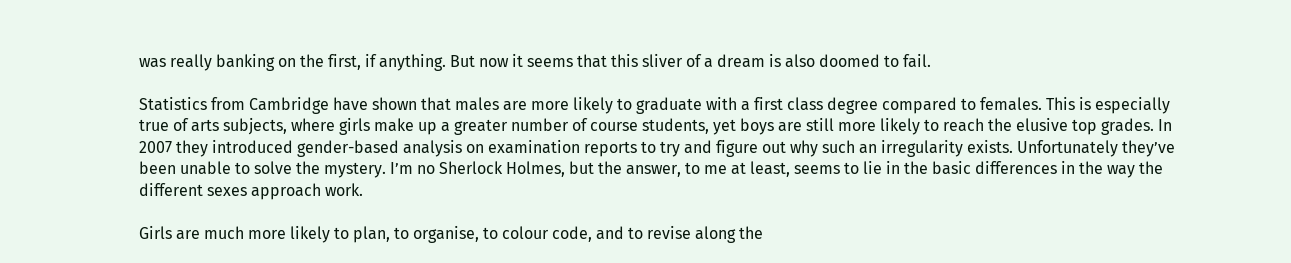was really banking on the first, if anything. But now it seems that this sliver of a dream is also doomed to fail.

Statistics from Cambridge have shown that males are more likely to graduate with a first class degree compared to females. This is especially true of arts subjects, where girls make up a greater number of course students, yet boys are still more likely to reach the elusive top grades. In 2007 they introduced gender-based analysis on examination reports to try and figure out why such an irregularity exists. Unfortunately they’ve been unable to solve the mystery. I’m no Sherlock Holmes, but the answer, to me at least, seems to lie in the basic differences in the way the different sexes approach work.

Girls are much more likely to plan, to organise, to colour code, and to revise along the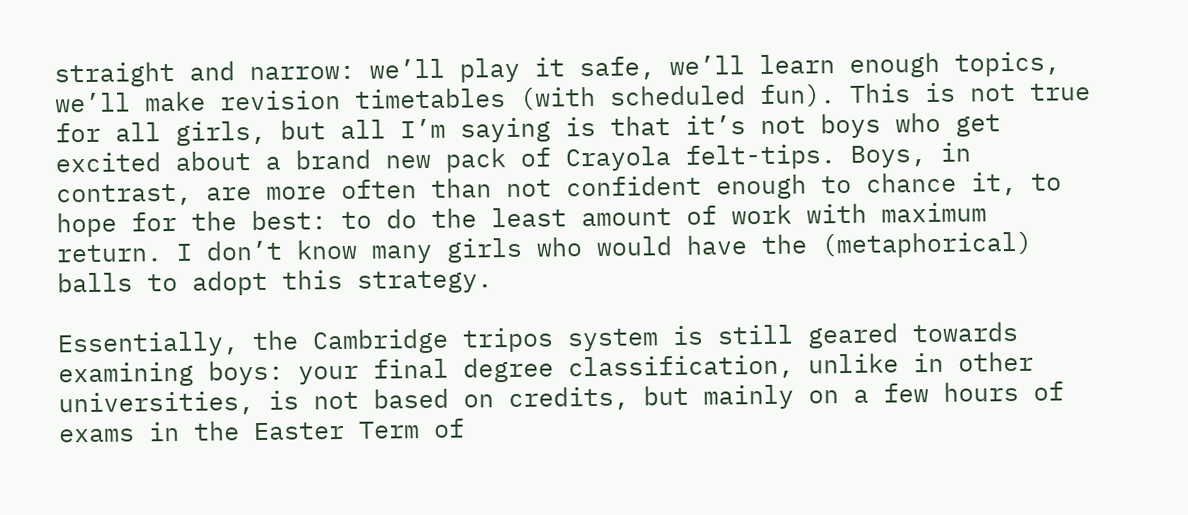straight and narrow: we’ll play it safe, we’ll learn enough topics, we’ll make revision timetables (with scheduled fun). This is not true for all girls, but all I’m saying is that it’s not boys who get excited about a brand new pack of Crayola felt-tips. Boys, in contrast, are more often than not confident enough to chance it, to hope for the best: to do the least amount of work with maximum return. I don’t know many girls who would have the (metaphorical) balls to adopt this strategy.

Essentially, the Cambridge tripos system is still geared towards examining boys: your final degree classification, unlike in other universities, is not based on credits, but mainly on a few hours of exams in the Easter Term of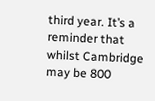third year. It’s a reminder that whilst Cambridge may be 800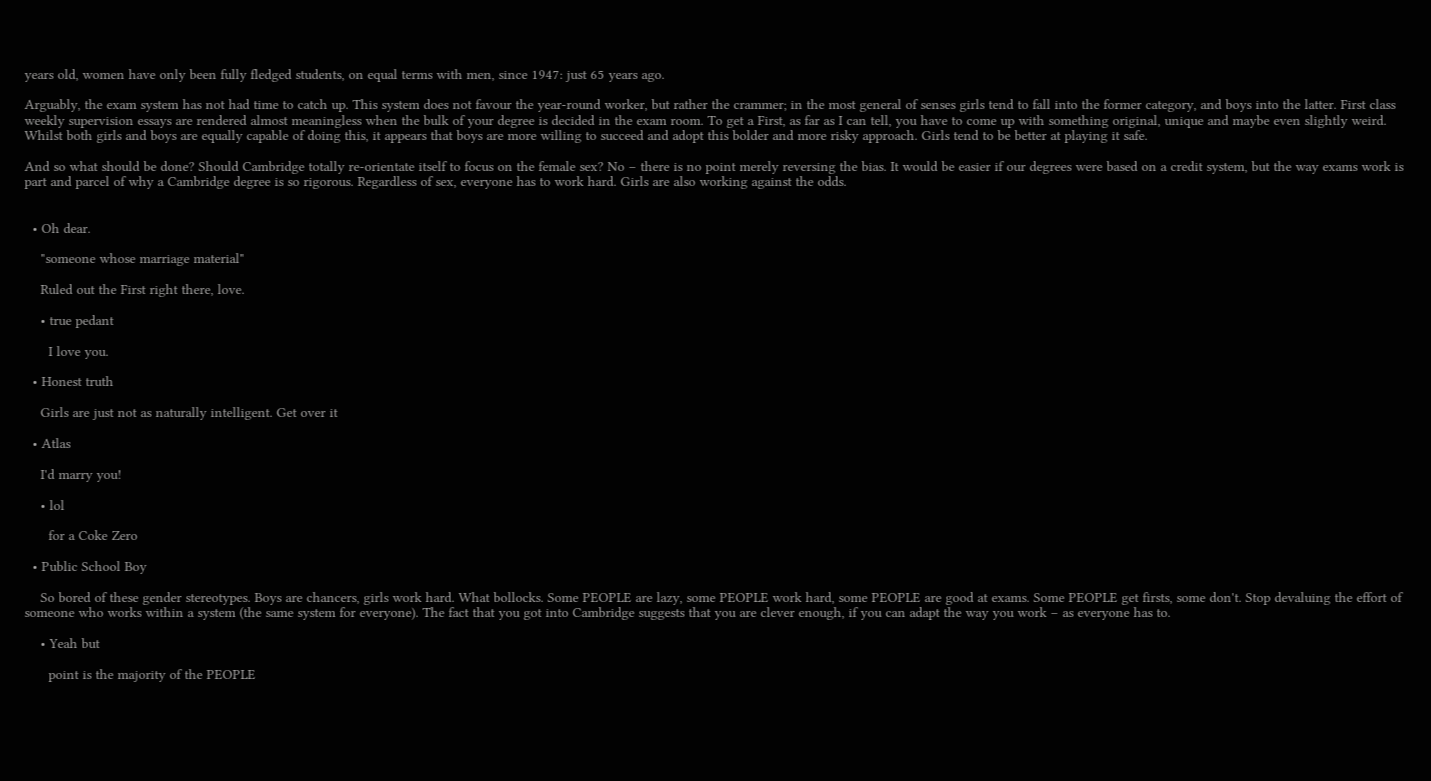years old, women have only been fully fledged students, on equal terms with men, since 1947: just 65 years ago.

Arguably, the exam system has not had time to catch up. This system does not favour the year-round worker, but rather the crammer; in the most general of senses girls tend to fall into the former category, and boys into the latter. First class weekly supervision essays are rendered almost meaningless when the bulk of your degree is decided in the exam room. To get a First, as far as I can tell, you have to come up with something original, unique and maybe even slightly weird. Whilst both girls and boys are equally capable of doing this, it appears that boys are more willing to succeed and adopt this bolder and more risky approach. Girls tend to be better at playing it safe.

And so what should be done? Should Cambridge totally re-orientate itself to focus on the female sex? No – there is no point merely reversing the bias. It would be easier if our degrees were based on a credit system, but the way exams work is part and parcel of why a Cambridge degree is so rigorous. Regardless of sex, everyone has to work hard. Girls are also working against the odds.


  • Oh dear.

    "someone whose marriage material"

    Ruled out the First right there, love.

    • true pedant

      I love you.

  • Honest truth

    Girls are just not as naturally intelligent. Get over it

  • Atlas

    I'd marry you!

    • lol

      for a Coke Zero

  • Public School Boy

    So bored of these gender stereotypes. Boys are chancers, girls work hard. What bollocks. Some PEOPLE are lazy, some PEOPLE work hard, some PEOPLE are good at exams. Some PEOPLE get firsts, some don't. Stop devaluing the effort of someone who works within a system (the same system for everyone). The fact that you got into Cambridge suggests that you are clever enough, if you can adapt the way you work – as everyone has to.

    • Yeah but

      point is the majority of the PEOPLE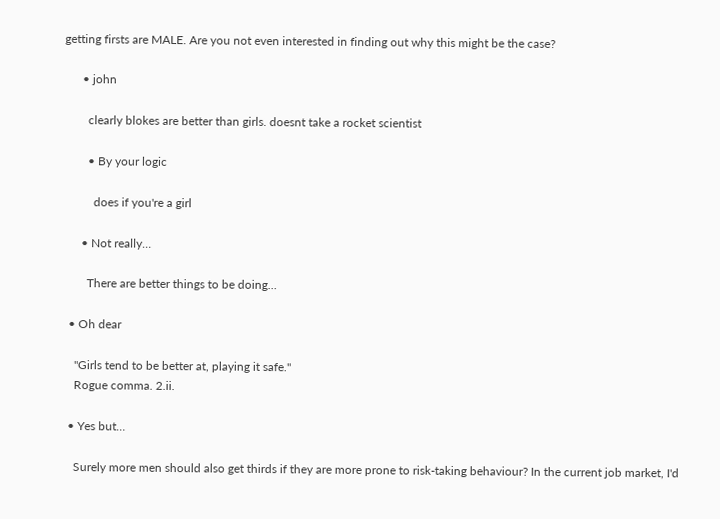getting firsts are MALE. Are you not even interested in finding out why this might be the case?

      • john

        clearly blokes are better than girls. doesnt take a rocket scientist

        • By your logic

          does if you're a girl

      • Not really…

        There are better things to be doing…

  • Oh dear

    "Girls tend to be better at, playing it safe."
    Rogue comma. 2.ii.

  • Yes but…

    Surely more men should also get thirds if they are more prone to risk-taking behaviour? In the current job market, I'd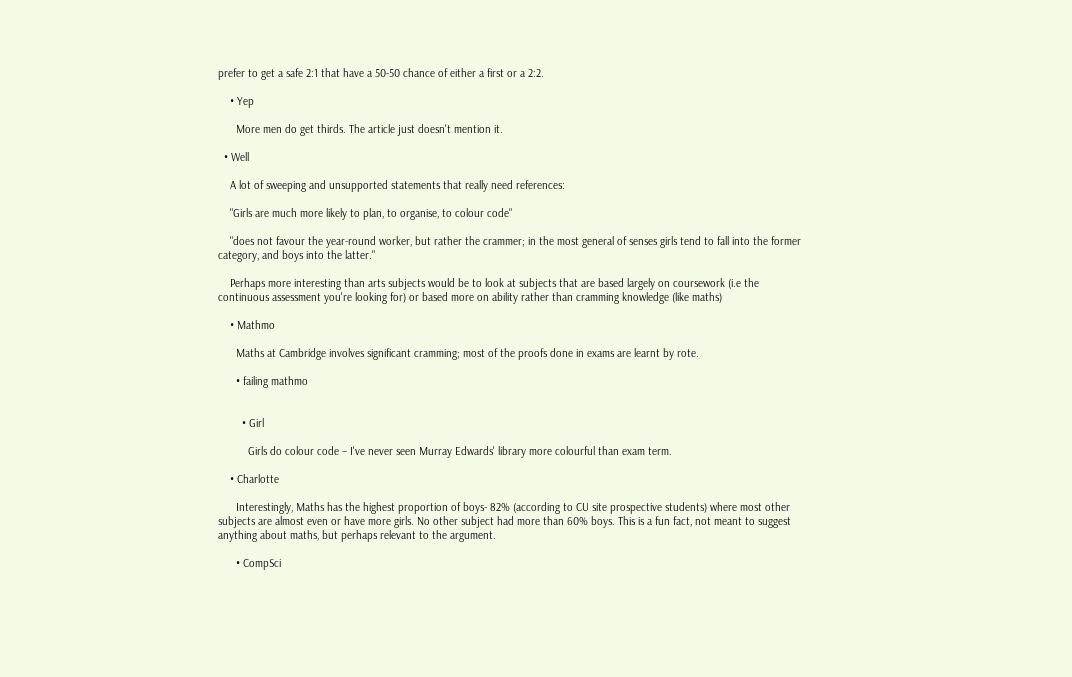prefer to get a safe 2:1 that have a 50-50 chance of either a first or a 2:2.

    • Yep

      More men do get thirds. The article just doesn't mention it.

  • Well

    A lot of sweeping and unsupported statements that really need references:

    "Girls are much more likely to plan, to organise, to colour code"

    "does not favour the year-round worker, but rather the crammer; in the most general of senses girls tend to fall into the former category, and boys into the latter."

    Perhaps more interesting than arts subjects would be to look at subjects that are based largely on coursework (i.e the continuous assessment you're looking for) or based more on ability rather than cramming knowledge (like maths)

    • Mathmo

      Maths at Cambridge involves significant cramming; most of the proofs done in exams are learnt by rote.

      • failing mathmo


        • Girl

          Girls do colour code – I've never seen Murray Edwards' library more colourful than exam term.

    • Charlotte

      Interestingly, Maths has the highest proportion of boys- 82% (according to CU site prospective students) where most other subjects are almost even or have more girls. No other subject had more than 60% boys. This is a fun fact, not meant to suggest anything about maths, but perhaps relevant to the argument.

      • CompSci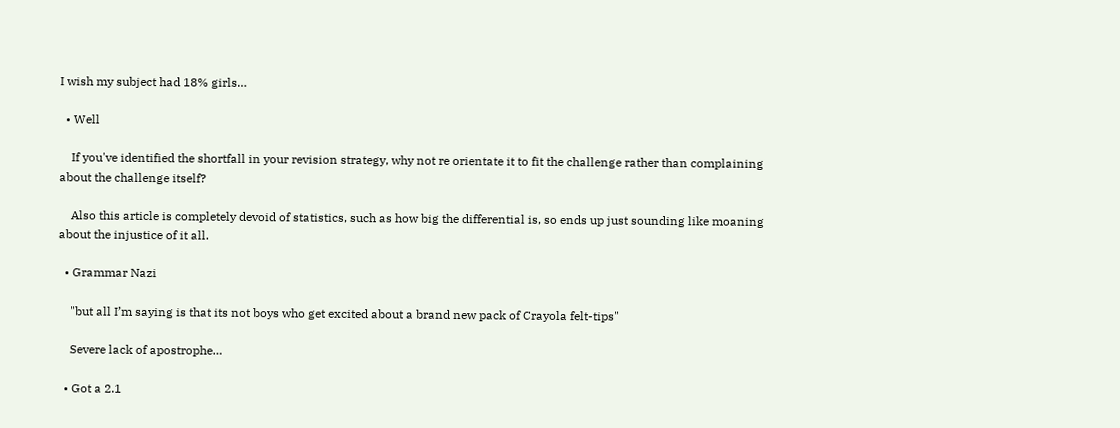I wish my subject had 18% girls…

  • Well

    If you've identified the shortfall in your revision strategy, why not re orientate it to fit the challenge rather than complaining about the challenge itself?

    Also this article is completely devoid of statistics, such as how big the differential is, so ends up just sounding like moaning about the injustice of it all.

  • Grammar Nazi

    "but all I’m saying is that its not boys who get excited about a brand new pack of Crayola felt-tips"

    Severe lack of apostrophe…

  • Got a 2.1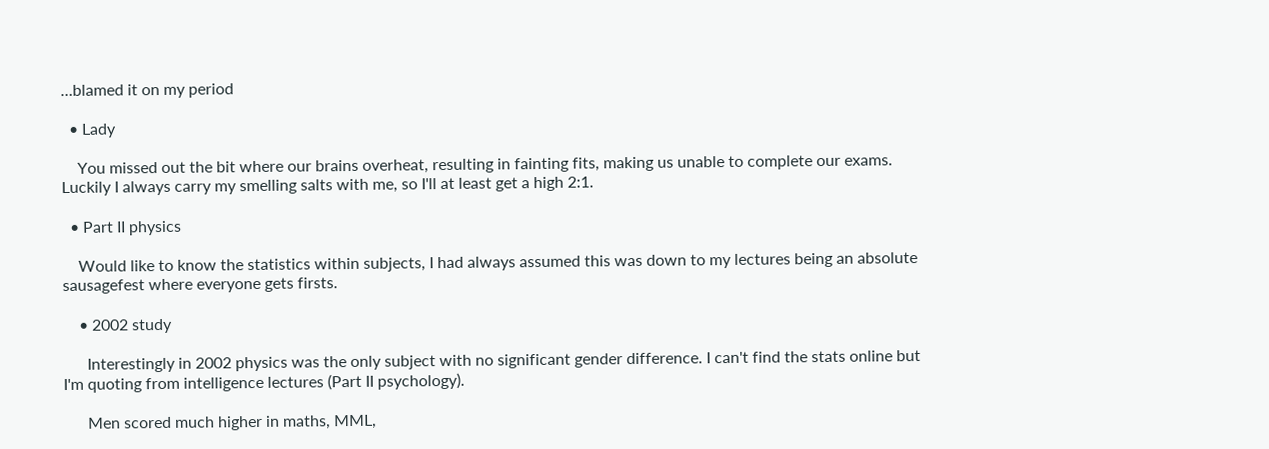…blamed it on my period

  • Lady

    You missed out the bit where our brains overheat, resulting in fainting fits, making us unable to complete our exams. Luckily I always carry my smelling salts with me, so I'll at least get a high 2:1.

  • Part II physics

    Would like to know the statistics within subjects, I had always assumed this was down to my lectures being an absolute sausagefest where everyone gets firsts.

    • 2002 study

      Interestingly in 2002 physics was the only subject with no significant gender difference. I can't find the stats online but I'm quoting from intelligence lectures (Part II psychology).

      Men scored much higher in maths, MML,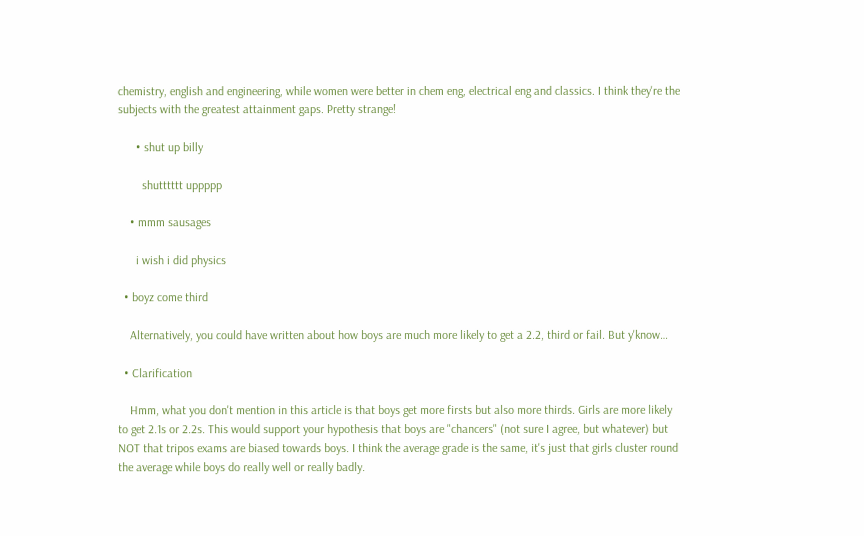chemistry, english and engineering, while women were better in chem eng, electrical eng and classics. I think they're the subjects with the greatest attainment gaps. Pretty strange!

      • shut up billy

        shutttttt uppppp

    • mmm sausages

      i wish i did physics

  • boyz come third

    Alternatively, you could have written about how boys are much more likely to get a 2.2, third or fail. But y'know…

  • Clarification

    Hmm, what you don't mention in this article is that boys get more firsts but also more thirds. Girls are more likely to get 2.1s or 2.2s. This would support your hypothesis that boys are "chancers" (not sure I agree, but whatever) but NOT that tripos exams are biased towards boys. I think the average grade is the same, it's just that girls cluster round the average while boys do really well or really badly.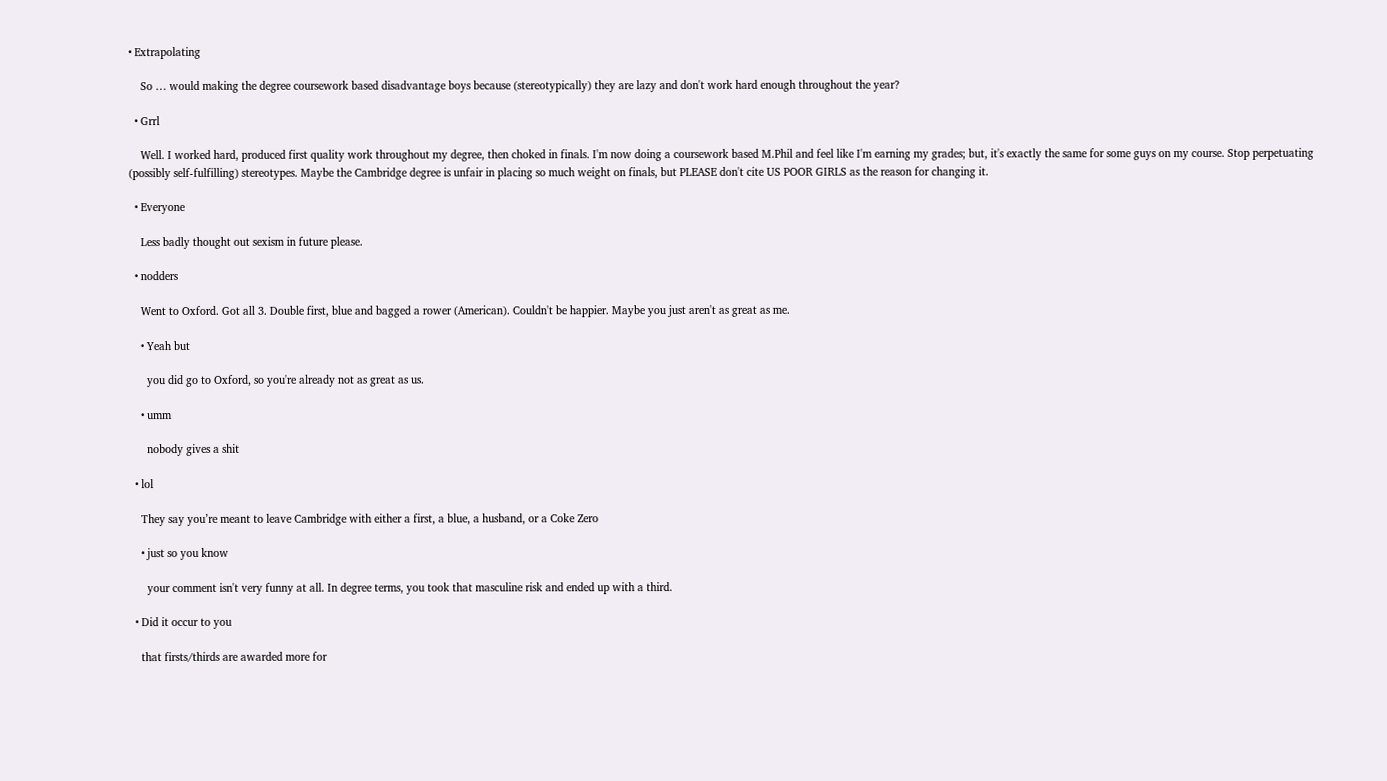• Extrapolating

    So … would making the degree coursework based disadvantage boys because (stereotypically) they are lazy and don't work hard enough throughout the year?

  • Grrl

    Well. I worked hard, produced first quality work throughout my degree, then choked in finals. I'm now doing a coursework based M.Phil and feel like I'm earning my grades; but, it's exactly the same for some guys on my course. Stop perpetuating (possibly self-fulfilling) stereotypes. Maybe the Cambridge degree is unfair in placing so much weight on finals, but PLEASE don't cite US POOR GIRLS as the reason for changing it.

  • Everyone

    Less badly thought out sexism in future please.

  • nodders

    Went to Oxford. Got all 3. Double first, blue and bagged a rower (American). Couldn't be happier. Maybe you just aren't as great as me.

    • Yeah but

      you did go to Oxford, so you're already not as great as us.

    • umm

      nobody gives a shit

  • lol

    They say you’re meant to leave Cambridge with either a first, a blue, a husband, or a Coke Zero

    • just so you know

      your comment isn't very funny at all. In degree terms, you took that masculine risk and ended up with a third.

  • Did it occur to you

    that firsts/thirds are awarded more for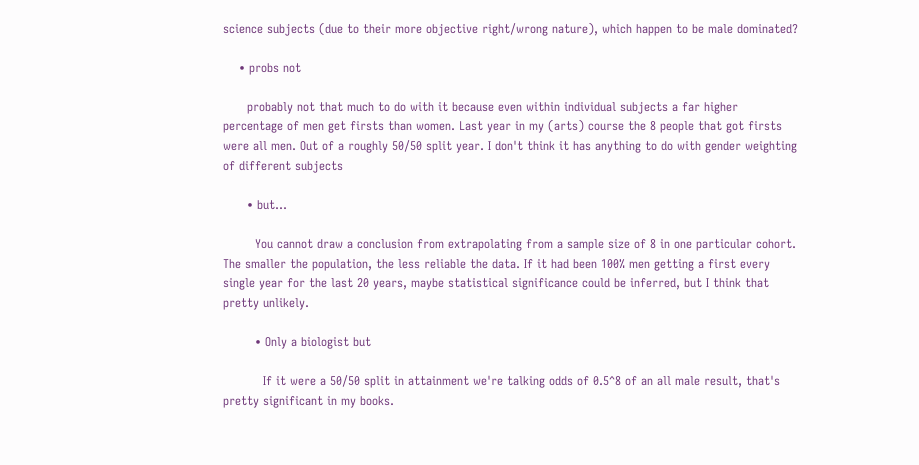science subjects (due to their more objective right/wrong nature), which happen to be male dominated?

    • probs not

      probably not that much to do with it because even within individual subjects a far higher percentage of men get firsts than women. Last year in my (arts) course the 8 people that got firsts were all men. Out of a roughly 50/50 split year. I don't think it has anything to do with gender weighting of different subjects

      • but…

        You cannot draw a conclusion from extrapolating from a sample size of 8 in one particular cohort. The smaller the population, the less reliable the data. If it had been 100% men getting a first every single year for the last 20 years, maybe statistical significance could be inferred, but I think that pretty unlikely.

        • Only a biologist but

          If it were a 50/50 split in attainment we're talking odds of 0.5^8 of an all male result, that's pretty significant in my books.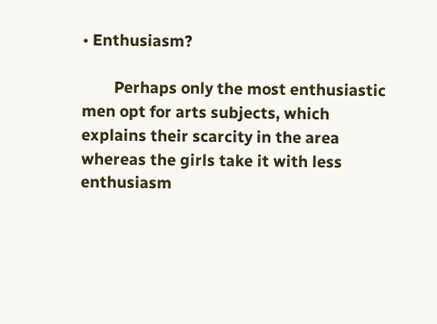• Enthusiasm?

        Perhaps only the most enthusiastic men opt for arts subjects, which explains their scarcity in the area whereas the girls take it with less enthusiasm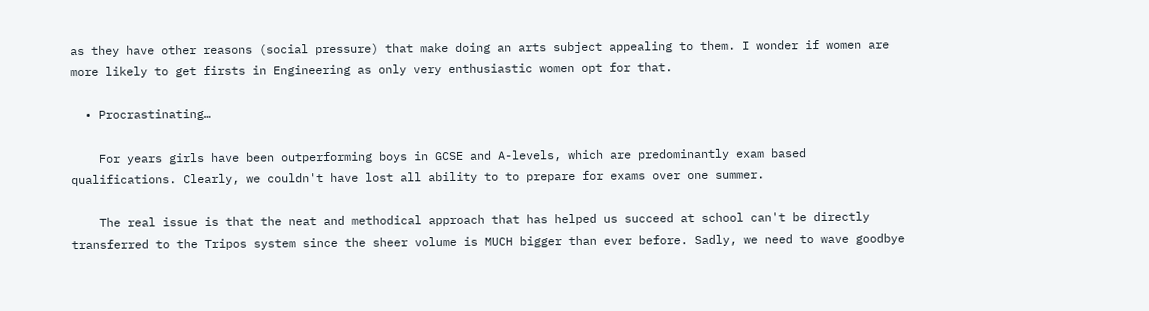as they have other reasons (social pressure) that make doing an arts subject appealing to them. I wonder if women are more likely to get firsts in Engineering as only very enthusiastic women opt for that.

  • Procrastinating…

    For years girls have been outperforming boys in GCSE and A-levels, which are predominantly exam based qualifications. Clearly, we couldn't have lost all ability to to prepare for exams over one summer.

    The real issue is that the neat and methodical approach that has helped us succeed at school can't be directly transferred to the Tripos system since the sheer volume is MUCH bigger than ever before. Sadly, we need to wave goodbye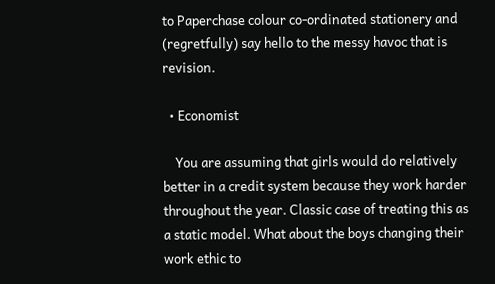to Paperchase colour co-ordinated stationery and (regretfully) say hello to the messy havoc that is revision.

  • Economist

    You are assuming that girls would do relatively better in a credit system because they work harder throughout the year. Classic case of treating this as a static model. What about the boys changing their work ethic to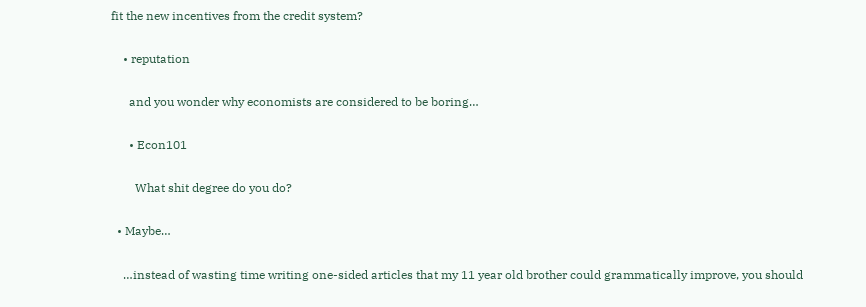fit the new incentives from the credit system?

    • reputation

      and you wonder why economists are considered to be boring…

      • Econ101

        What shit degree do you do?

  • Maybe…

    …instead of wasting time writing one-sided articles that my 11 year old brother could grammatically improve, you should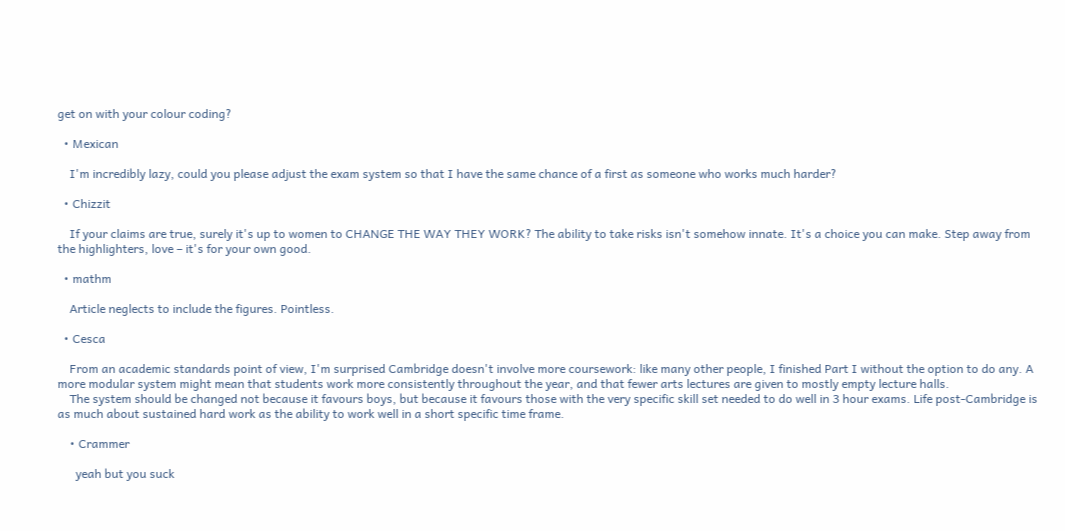get on with your colour coding?

  • Mexican

    I'm incredibly lazy, could you please adjust the exam system so that I have the same chance of a first as someone who works much harder?

  • Chizzit

    If your claims are true, surely it's up to women to CHANGE THE WAY THEY WORK? The ability to take risks isn't somehow innate. It's a choice you can make. Step away from the highlighters, love – it's for your own good.

  • mathm

    Article neglects to include the figures. Pointless.

  • Cesca

    From an academic standards point of view, I'm surprised Cambridge doesn't involve more coursework: like many other people, I finished Part I without the option to do any. A more modular system might mean that students work more consistently throughout the year, and that fewer arts lectures are given to mostly empty lecture halls.
    The system should be changed not because it favours boys, but because it favours those with the very specific skill set needed to do well in 3 hour exams. Life post-Cambridge is as much about sustained hard work as the ability to work well in a short specific time frame.

    • Crammer

      yeah but you suck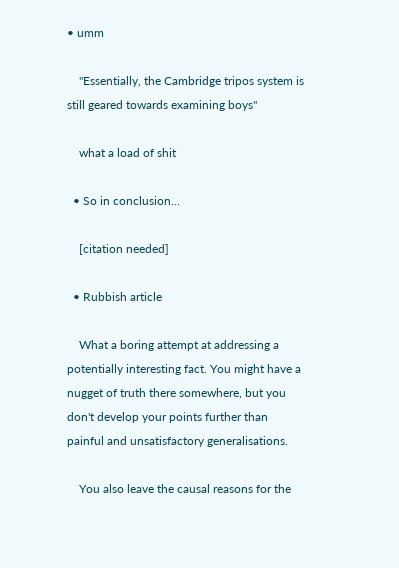• umm

    "Essentially, the Cambridge tripos system is still geared towards examining boys"

    what a load of shit

  • So in conclusion…

    [citation needed]

  • Rubbish article

    What a boring attempt at addressing a potentially interesting fact. You might have a nugget of truth there somewhere, but you don't develop your points further than painful and unsatisfactory generalisations.

    You also leave the causal reasons for the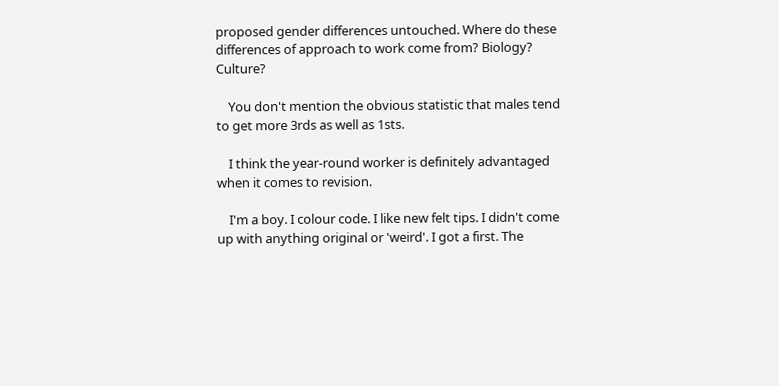proposed gender differences untouched. Where do these differences of approach to work come from? Biology? Culture?

    You don't mention the obvious statistic that males tend to get more 3rds as well as 1sts.

    I think the year-round worker is definitely advantaged when it comes to revision.

    I'm a boy. I colour code. I like new felt tips. I didn't come up with anything original or 'weird'. I got a first. The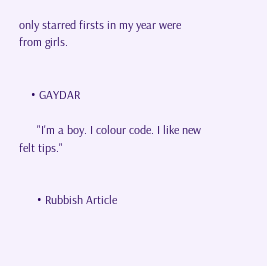only starred firsts in my year were from girls.


    • GAYDAR

      "I'm a boy. I colour code. I like new felt tips."


      • Rubbish Article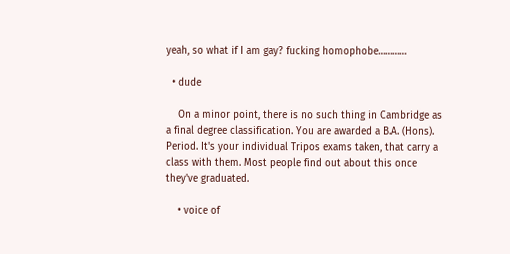yeah, so what if I am gay? fucking homophobe…………

  • dude

    On a minor point, there is no such thing in Cambridge as a final degree classification. You are awarded a B.A. (Hons). Period. It's your individual Tripos exams taken, that carry a class with them. Most people find out about this once they've graduated.

    • voice of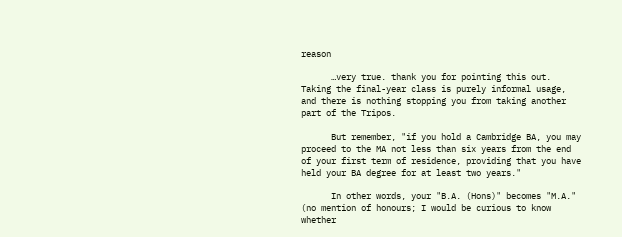reason

      …very true. thank you for pointing this out. Taking the final-year class is purely informal usage, and there is nothing stopping you from taking another part of the Tripos.

      But remember, "if you hold a Cambridge BA, you may proceed to the MA not less than six years from the end of your first term of residence, providing that you have held your BA degree for at least two years."

      In other words, your "B.A. (Hons)" becomes "M.A." (no mention of honours; I would be curious to know whether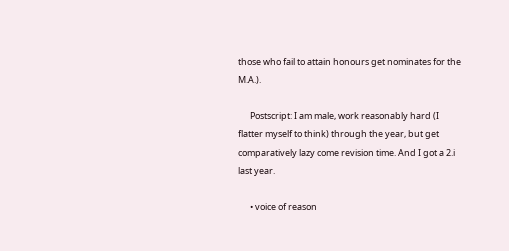those who fail to attain honours get nominates for the M.A.).

      Postscript: I am male, work reasonably hard (I flatter myself to think) through the year, but get comparatively lazy come revision time. And I got a 2.i last year.

      • voice of reason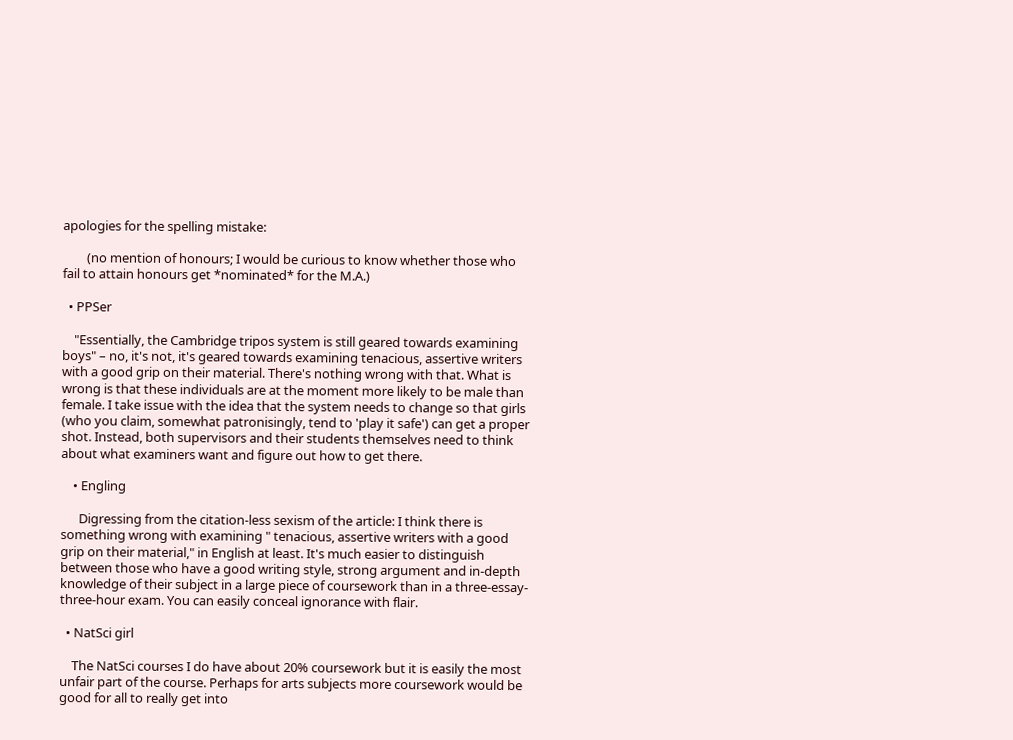apologies for the spelling mistake:

        (no mention of honours; I would be curious to know whether those who fail to attain honours get *nominated* for the M.A.)

  • PPSer

    "Essentially, the Cambridge tripos system is still geared towards examining boys" – no, it's not, it's geared towards examining tenacious, assertive writers with a good grip on their material. There's nothing wrong with that. What is wrong is that these individuals are at the moment more likely to be male than female. I take issue with the idea that the system needs to change so that girls (who you claim, somewhat patronisingly, tend to 'play it safe') can get a proper shot. Instead, both supervisors and their students themselves need to think about what examiners want and figure out how to get there.

    • Engling

      Digressing from the citation-less sexism of the article: I think there is something wrong with examining " tenacious, assertive writers with a good grip on their material," in English at least. It's much easier to distinguish between those who have a good writing style, strong argument and in-depth knowledge of their subject in a large piece of coursework than in a three-essay-three-hour exam. You can easily conceal ignorance with flair.

  • NatSci girl

    The NatSci courses I do have about 20% coursework but it is easily the most unfair part of the course. Perhaps for arts subjects more coursework would be good for all to really get into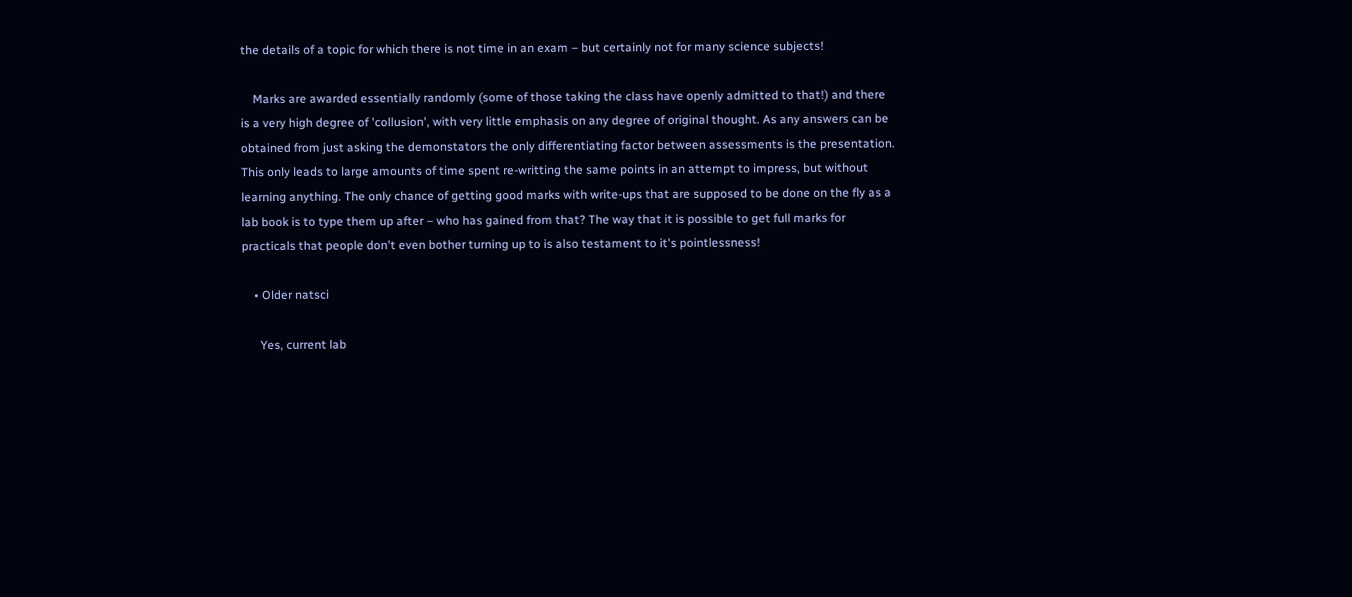the details of a topic for which there is not time in an exam – but certainly not for many science subjects!

    Marks are awarded essentially randomly (some of those taking the class have openly admitted to that!) and there is a very high degree of 'collusion', with very little emphasis on any degree of original thought. As any answers can be obtained from just asking the demonstators the only differentiating factor between assessments is the presentation. This only leads to large amounts of time spent re-writting the same points in an attempt to impress, but without learning anything. The only chance of getting good marks with write-ups that are supposed to be done on the fly as a lab book is to type them up after – who has gained from that? The way that it is possible to get full marks for practicals that people don't even bother turning up to is also testament to it's pointlessness!

    • Older natsci

      Yes, current lab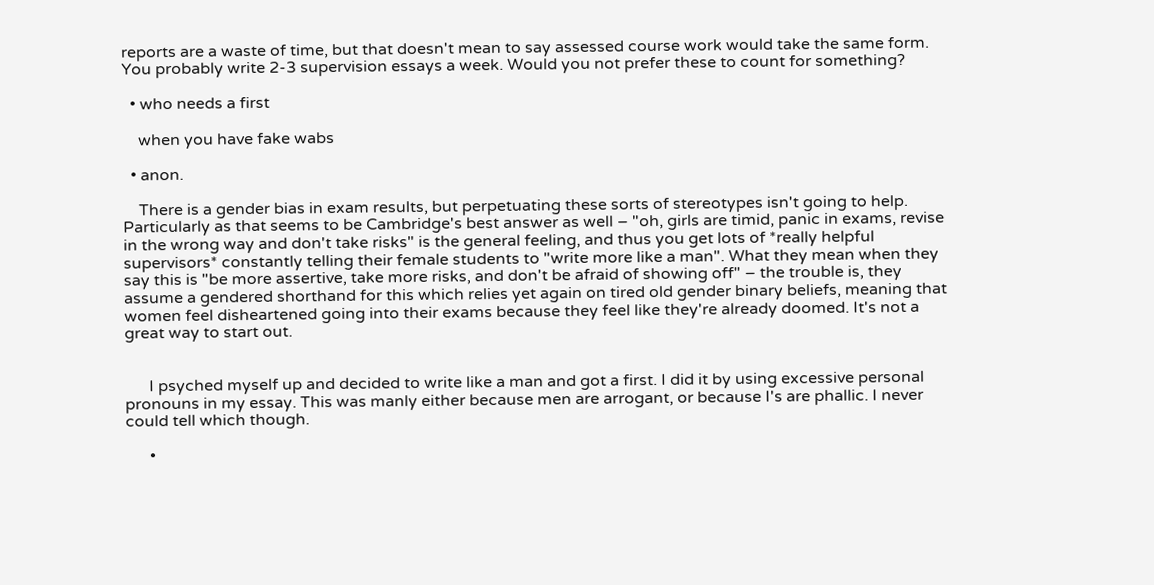reports are a waste of time, but that doesn't mean to say assessed course work would take the same form. You probably write 2-3 supervision essays a week. Would you not prefer these to count for something?

  • who needs a first

    when you have fake wabs

  • anon.

    There is a gender bias in exam results, but perpetuating these sorts of stereotypes isn't going to help. Particularly as that seems to be Cambridge's best answer as well – "oh, girls are timid, panic in exams, revise in the wrong way and don't take risks" is the general feeling, and thus you get lots of *really helpful supervisors* constantly telling their female students to "write more like a man". What they mean when they say this is "be more assertive, take more risks, and don't be afraid of showing off" – the trouble is, they assume a gendered shorthand for this which relies yet again on tired old gender binary beliefs, meaning that women feel disheartened going into their exams because they feel like they're already doomed. It's not a great way to start out.


      I psyched myself up and decided to write like a man and got a first. I did it by using excessive personal pronouns in my essay. This was manly either because men are arrogant, or because I's are phallic. I never could tell which though.

      •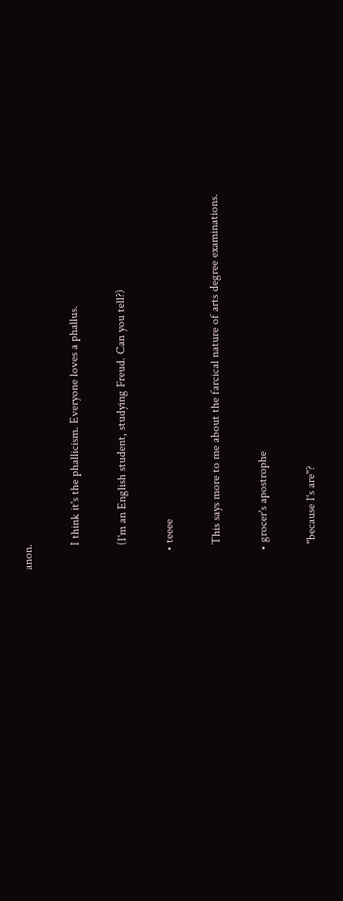anon.

        I think it's the phallicism. Everyone loves a phallus.

        (I'm an English student, studying Freud. Can you tell?)

      • teeee

        This says more to me about the farcical nature of arts degree examinations.

      • grocer's apostrophe

        "because I's are"?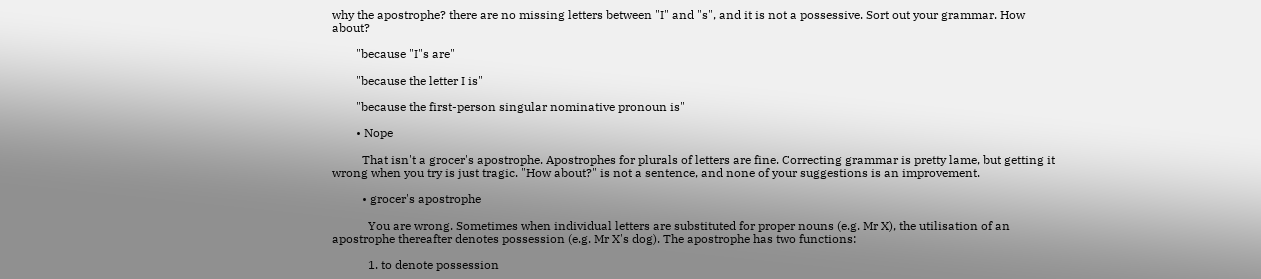why the apostrophe? there are no missing letters between "I" and "s", and it is not a possessive. Sort out your grammar. How about?

        "because "I"s are"

        "because the letter I is"

        "because the first-person singular nominative pronoun is"

        • Nope

          That isn't a grocer's apostrophe. Apostrophes for plurals of letters are fine. Correcting grammar is pretty lame, but getting it wrong when you try is just tragic. "How about?" is not a sentence, and none of your suggestions is an improvement.

          • grocer's apostrophe

            You are wrong. Sometimes when individual letters are substituted for proper nouns (e.g. Mr X), the utilisation of an apostrophe thereafter denotes possession (e.g. Mr X's dog). The apostrophe has two functions:

            1. to denote possession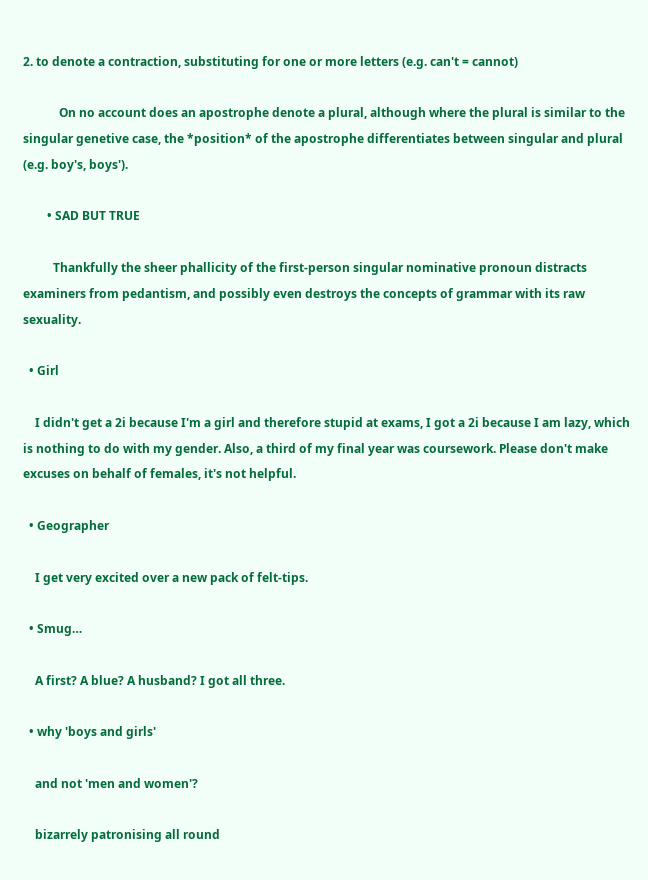2. to denote a contraction, substituting for one or more letters (e.g. can't = cannot)

            On no account does an apostrophe denote a plural, although where the plural is similar to the singular genetive case, the *position* of the apostrophe differentiates between singular and plural (e.g. boy's, boys').

        • SAD BUT TRUE

          Thankfully the sheer phallicity of the first-person singular nominative pronoun distracts examiners from pedantism, and possibly even destroys the concepts of grammar with its raw sexuality.

  • Girl

    I didn't get a 2i because I'm a girl and therefore stupid at exams, I got a 2i because I am lazy, which is nothing to do with my gender. Also, a third of my final year was coursework. Please don't make excuses on behalf of females, it's not helpful.

  • Geographer

    I get very excited over a new pack of felt-tips.

  • Smug…

    A first? A blue? A husband? I got all three.

  • why 'boys and girls'

    and not 'men and women'?

    bizarrely patronising all round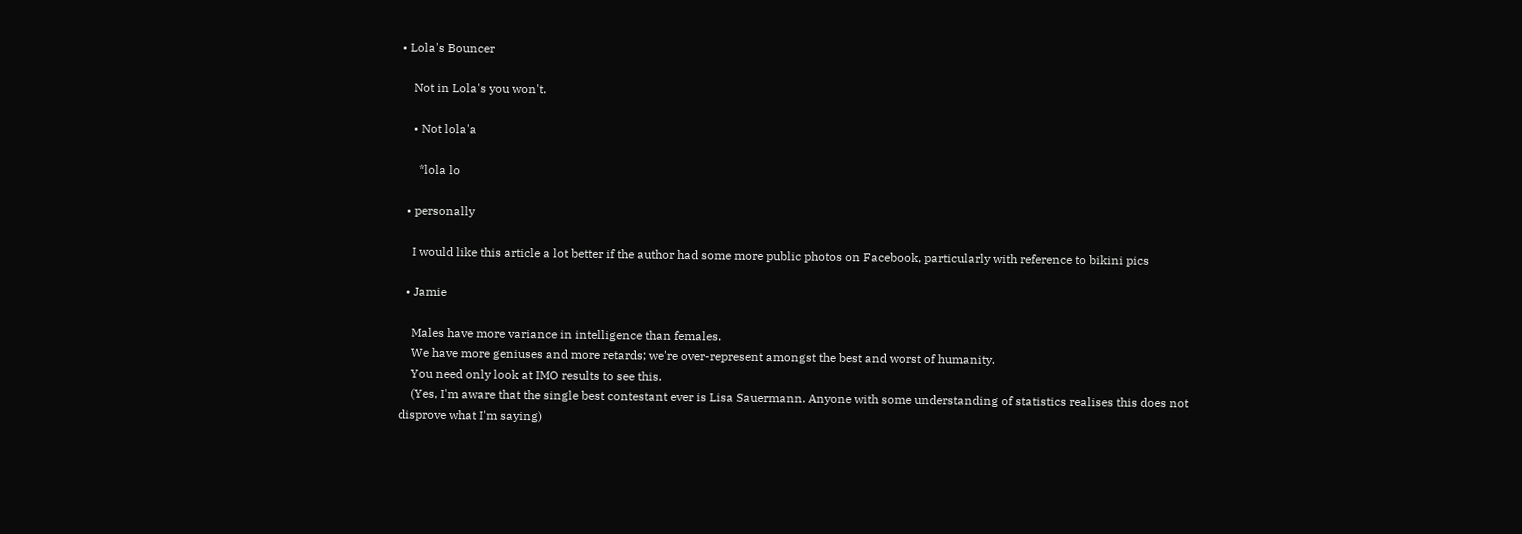• Lola's Bouncer

    Not in Lola's you won't.

    • Not lola'a

      *lola lo

  • personally

    I would like this article a lot better if the author had some more public photos on Facebook, particularly with reference to bikini pics

  • Jamie

    Males have more variance in intelligence than females.
    We have more geniuses and more retards; we're over-represent amongst the best and worst of humanity.
    You need only look at IMO results to see this.
    (Yes, I'm aware that the single best contestant ever is Lisa Sauermann. Anyone with some understanding of statistics realises this does not disprove what I'm saying)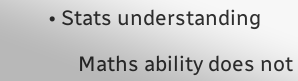• Stats understanding

      Maths ability does not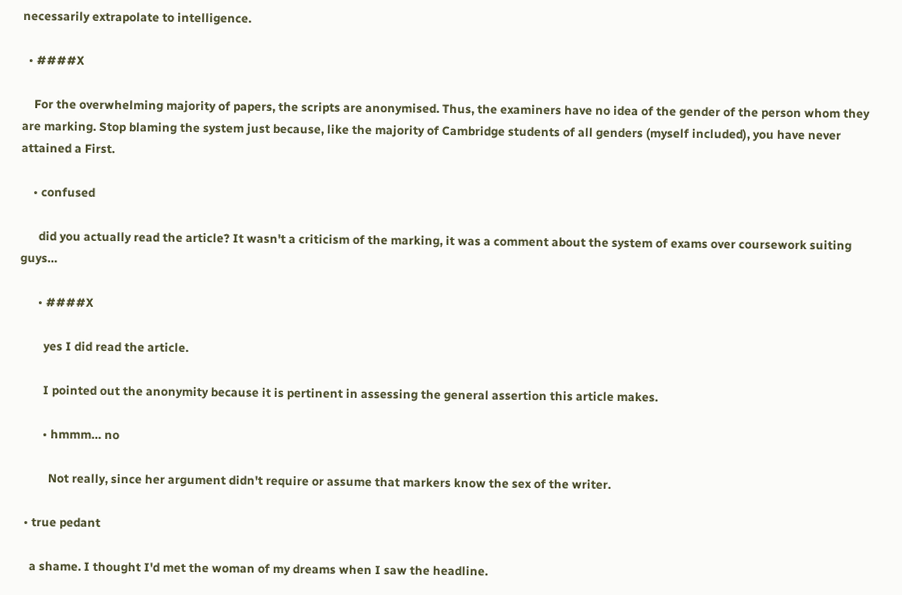necessarily extrapolate to intelligence.

  • ####X

    For the overwhelming majority of papers, the scripts are anonymised. Thus, the examiners have no idea of the gender of the person whom they are marking. Stop blaming the system just because, like the majority of Cambridge students of all genders (myself included), you have never attained a First.

    • confused

      did you actually read the article? It wasn't a criticism of the marking, it was a comment about the system of exams over coursework suiting guys…

      • ####X

        yes I did read the article.

        I pointed out the anonymity because it is pertinent in assessing the general assertion this article makes.

        • hmmm… no

          Not really, since her argument didn't require or assume that markers know the sex of the writer.

  • true pedant

    a shame. I thought I'd met the woman of my dreams when I saw the headline.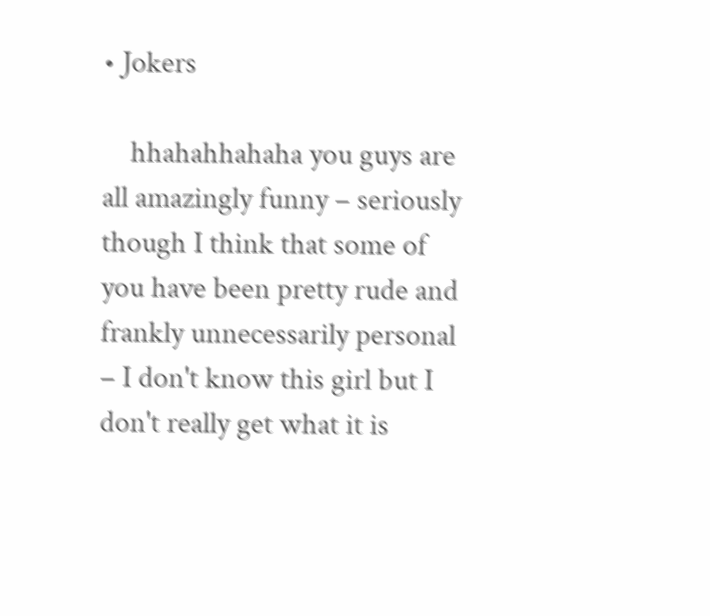• Jokers

    hhahahhahaha you guys are all amazingly funny – seriously though I think that some of you have been pretty rude and frankly unnecessarily personal – I don't know this girl but I don't really get what it is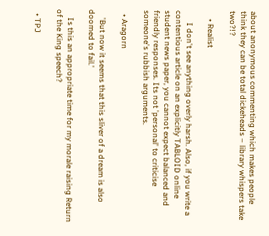about anonymous commenting which makes people think they can be total dickeheads – library whispers take two?!?

    • Realist

      I don't see anything overly harsh. Also, if you write a contentious article on an explicitly TABLOID online student news paper, you cannot expect balanced and friendly responses. Its not 'personal' to criticise someone's rubbish arguments.

  • Aragorn

    'But now it seems that this sliver of a dream is also doomed to fail.'

    Is this an appropriate time for my morale raising Return of the King speech?

  • TPJ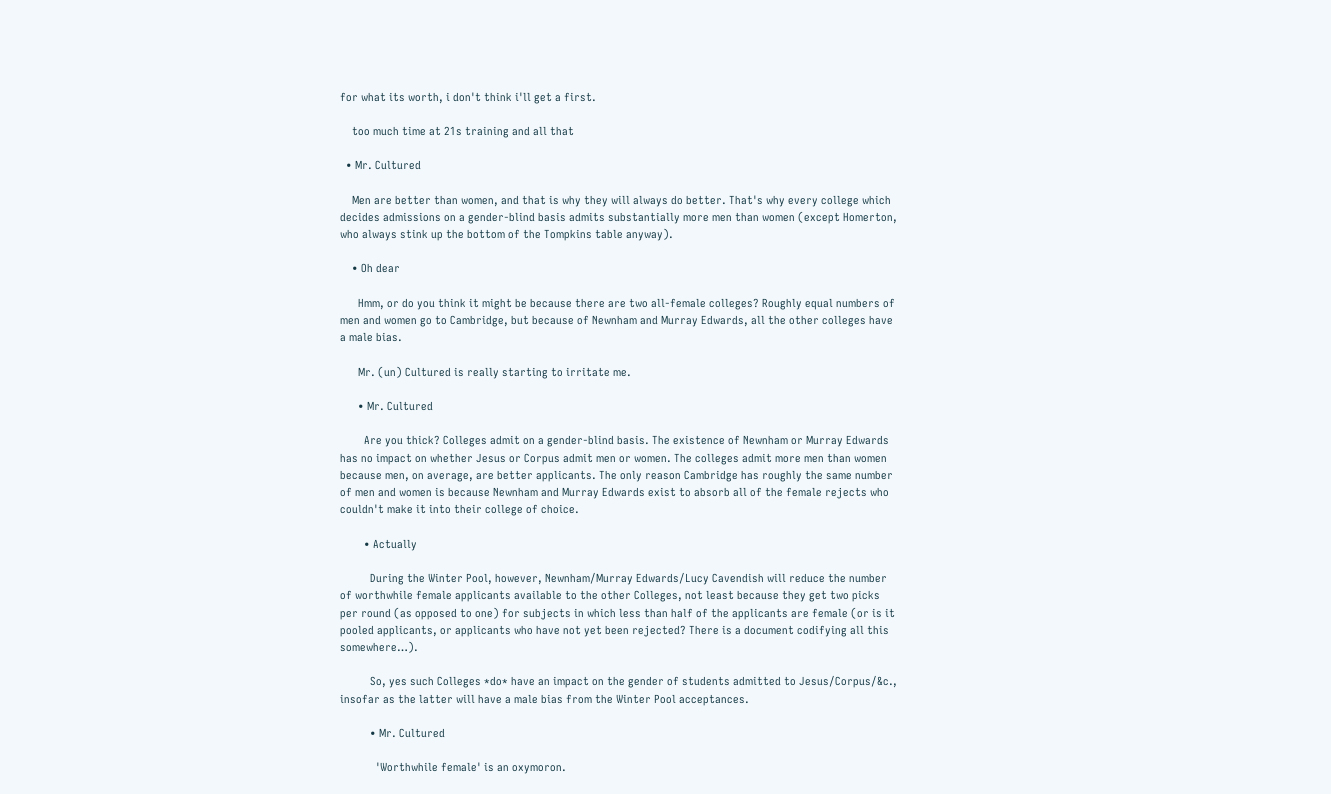for what its worth, i don't think i'll get a first.

    too much time at 21s training and all that

  • Mr. Cultured

    Men are better than women, and that is why they will always do better. That's why every college which decides admissions on a gender-blind basis admits substantially more men than women (except Homerton, who always stink up the bottom of the Tompkins table anyway).

    • Oh dear

      Hmm, or do you think it might be because there are two all-female colleges? Roughly equal numbers of men and women go to Cambridge, but because of Newnham and Murray Edwards, all the other colleges have a male bias.

      Mr. (un) Cultured is really starting to irritate me.

      • Mr. Cultured

        Are you thick? Colleges admit on a gender-blind basis. The existence of Newnham or Murray Edwards has no impact on whether Jesus or Corpus admit men or women. The colleges admit more men than women because men, on average, are better applicants. The only reason Cambridge has roughly the same number of men and women is because Newnham and Murray Edwards exist to absorb all of the female rejects who couldn't make it into their college of choice.

        • Actually

          During the Winter Pool, however, Newnham/Murray Edwards/Lucy Cavendish will reduce the number of worthwhile female applicants available to the other Colleges, not least because they get two picks per round (as opposed to one) for subjects in which less than half of the applicants are female (or is it pooled applicants, or applicants who have not yet been rejected? There is a document codifying all this somewhere…).

          So, yes such Colleges *do* have an impact on the gender of students admitted to Jesus/Corpus/&c., insofar as the latter will have a male bias from the Winter Pool acceptances.

          • Mr. Cultured

            'Worthwhile female' is an oxymoron.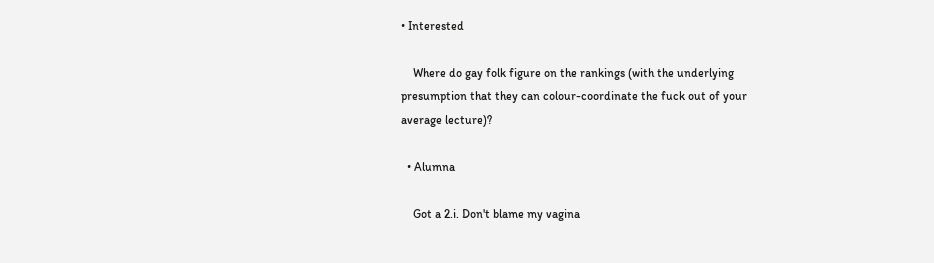• Interested

    Where do gay folk figure on the rankings (with the underlying presumption that they can colour-coordinate the fuck out of your average lecture)?

  • Alumna

    Got a 2.i. Don't blame my vagina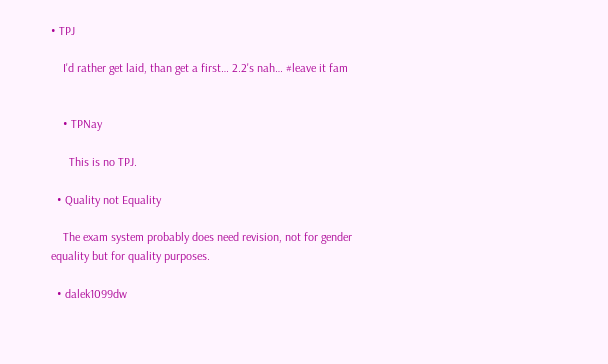• TPJ

    I'd rather get laid, than get a first… 2.2's nah… #leave it fam


    • TPNay

      This is no TPJ.

  • Quality not Equality

    The exam system probably does need revision, not for gender equality but for quality purposes.

  • dalek1099dw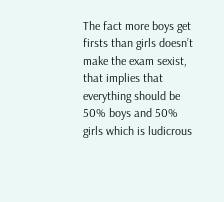The fact more boys get firsts than girls doesn’t make the exam sexist, that implies that everything should be 50% boys and 50% girls which is ludicrous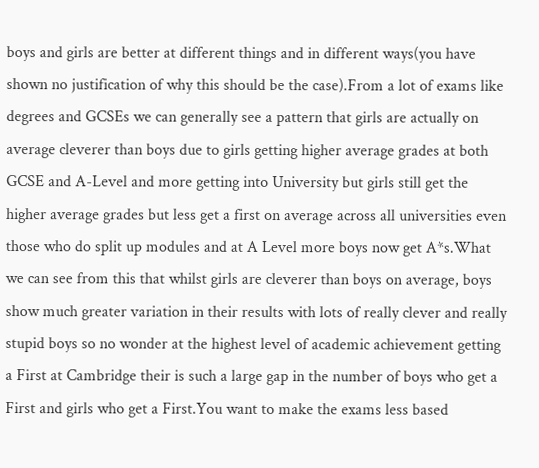boys and girls are better at different things and in different ways(you have shown no justification of why this should be the case).From a lot of exams like degrees and GCSEs we can generally see a pattern that girls are actually on average cleverer than boys due to girls getting higher average grades at both GCSE and A-Level and more getting into University but girls still get the higher average grades but less get a first on average across all universities even those who do split up modules and at A Level more boys now get A*s.What we can see from this that whilst girls are cleverer than boys on average, boys show much greater variation in their results with lots of really clever and really stupid boys so no wonder at the highest level of academic achievement getting a First at Cambridge their is such a large gap in the number of boys who get a First and girls who get a First.You want to make the exams less based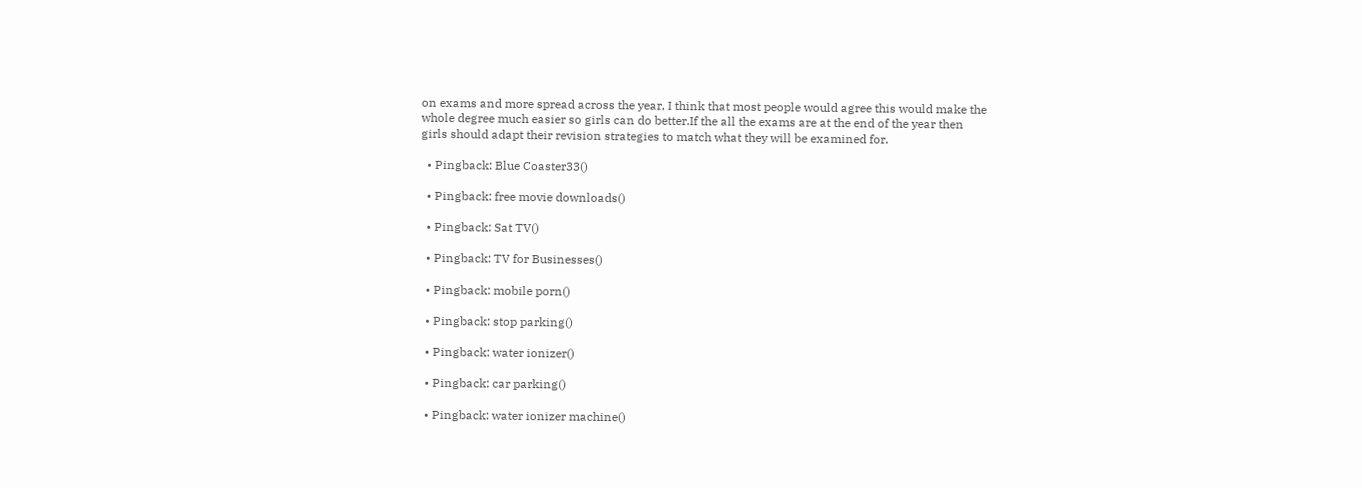on exams and more spread across the year, I think that most people would agree this would make the whole degree much easier so girls can do better.If the all the exams are at the end of the year then girls should adapt their revision strategies to match what they will be examined for.

  • Pingback: Blue Coaster33()

  • Pingback: free movie downloads()

  • Pingback: Sat TV()

  • Pingback: TV for Businesses()

  • Pingback: mobile porn()

  • Pingback: stop parking()

  • Pingback: water ionizer()

  • Pingback: car parking()

  • Pingback: water ionizer machine()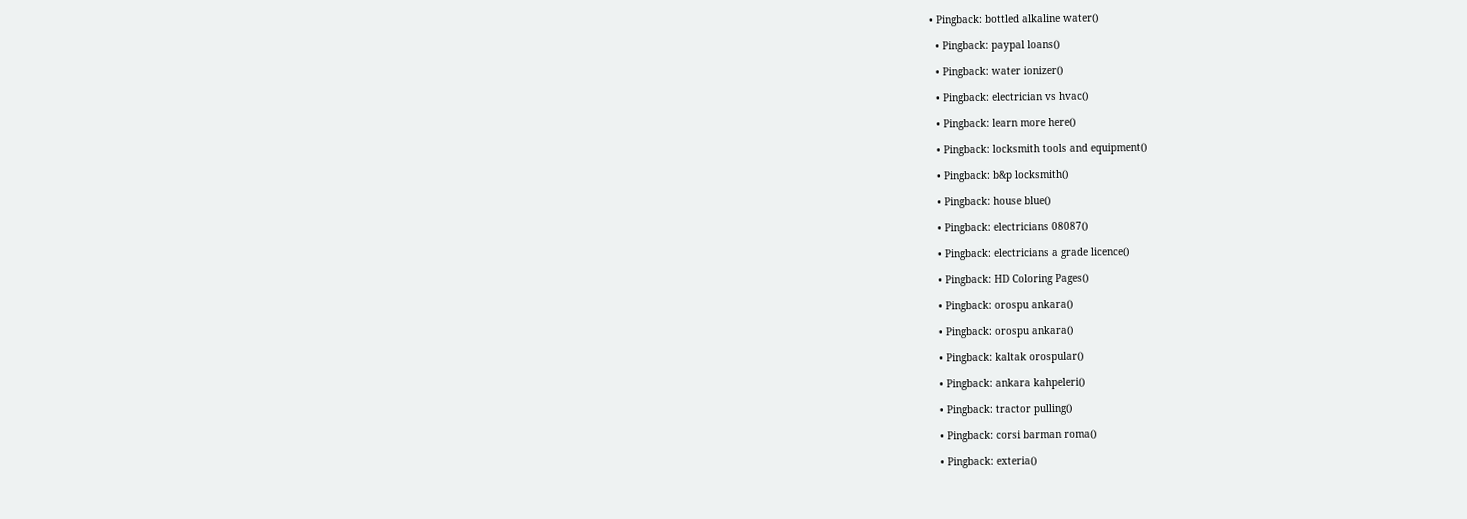• Pingback: bottled alkaline water()

  • Pingback: paypal loans()

  • Pingback: water ionizer()

  • Pingback: electrician vs hvac()

  • Pingback: learn more here()

  • Pingback: locksmith tools and equipment()

  • Pingback: b&p locksmith()

  • Pingback: house blue()

  • Pingback: electricians 08087()

  • Pingback: electricians a grade licence()

  • Pingback: HD Coloring Pages()

  • Pingback: orospu ankara()

  • Pingback: orospu ankara()

  • Pingback: kaltak orospular()

  • Pingback: ankara kahpeleri()

  • Pingback: tractor pulling()

  • Pingback: corsi barman roma()

  • Pingback: exteria()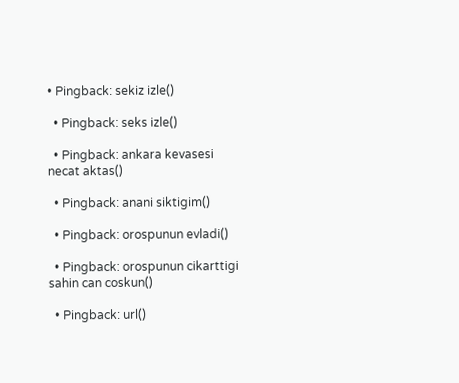• Pingback: sekiz izle()

  • Pingback: seks izle()

  • Pingback: ankara kevasesi necat aktas()

  • Pingback: anani siktigim()

  • Pingback: orospunun evladi()

  • Pingback: orospunun cikarttigi sahin can coskun()

  • Pingback: url()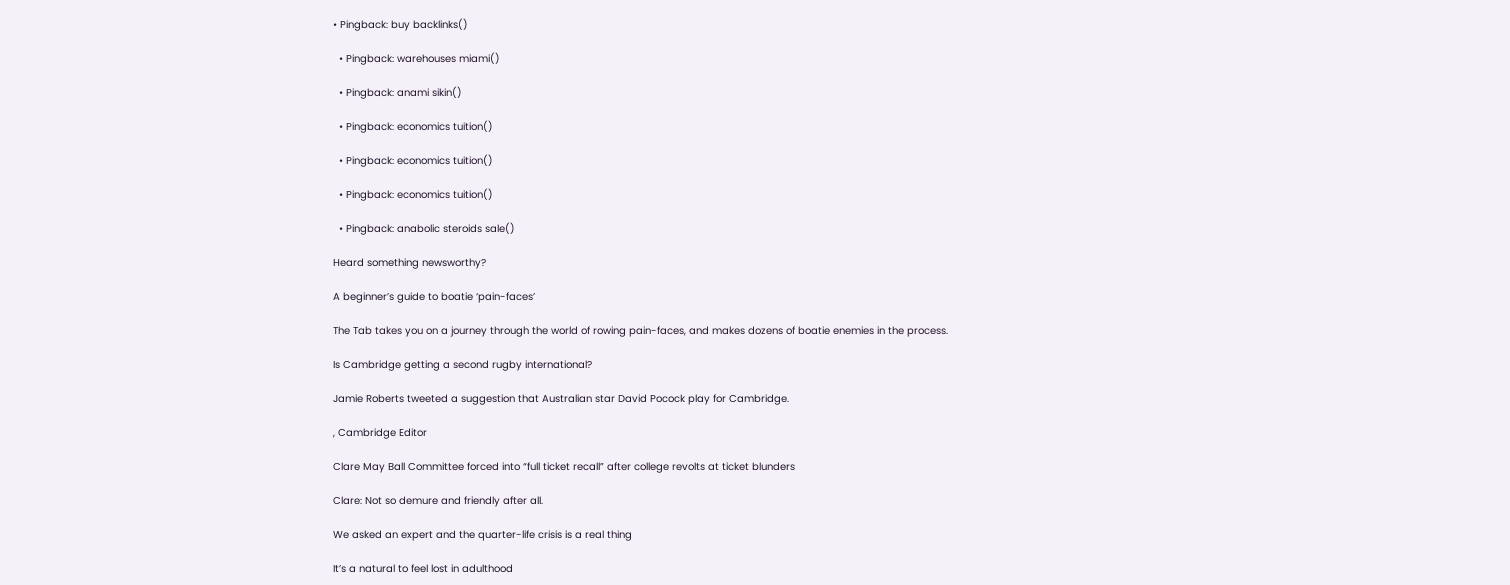• Pingback: buy backlinks()

  • Pingback: warehouses miami()

  • Pingback: anami sikin()

  • Pingback: economics tuition()

  • Pingback: economics tuition()

  • Pingback: economics tuition()

  • Pingback: anabolic steroids sale()

Heard something newsworthy?

A beginner’s guide to boatie ‘pain-faces’

The Tab takes you on a journey through the world of rowing pain-faces, and makes dozens of boatie enemies in the process.

Is Cambridge getting a second rugby international?

Jamie Roberts tweeted a suggestion that Australian star David Pocock play for Cambridge.

, Cambridge Editor

Clare May Ball Committee forced into “full ticket recall” after college revolts at ticket blunders

Clare: Not so demure and friendly after all.

We asked an expert and the quarter-life crisis is a real thing

It’s a natural to feel lost in adulthood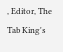, Editor, The Tab King's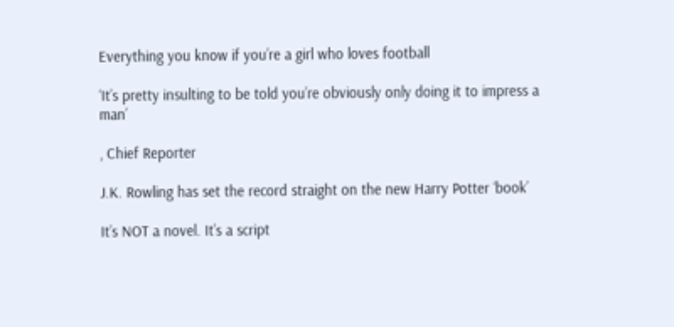Everything you know if you’re a girl who loves football

‘It’s pretty insulting to be told you’re obviously only doing it to impress a man’

, Chief Reporter

J.K. Rowling has set the record straight on the new Harry Potter ‘book’

It’s NOT a novel. It’s a script